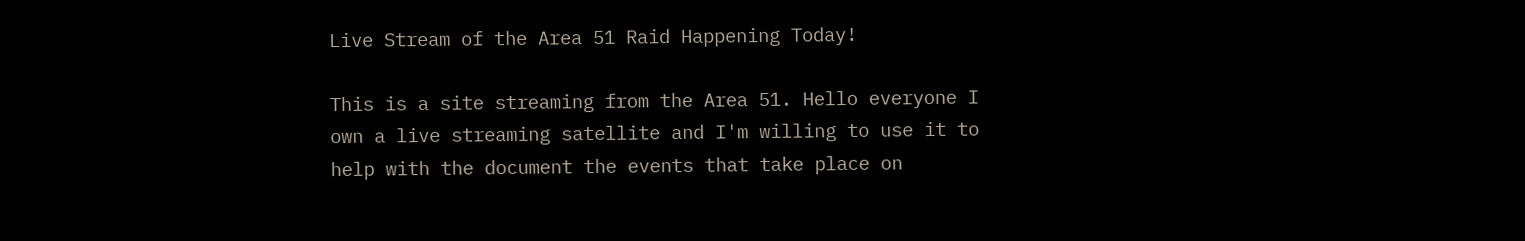Live Stream of the Area 51 Raid Happening Today!

This is a site streaming from the Area 51. Hello everyone I own a live streaming satellite and I'm willing to use it to help with the document the events that take place on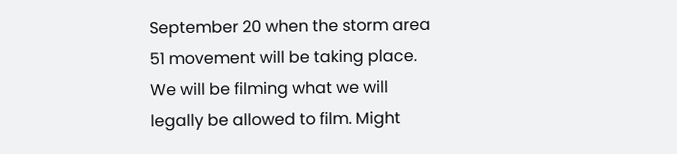September 20 when the storm area 51 movement will be taking place. We will be filming what we will legally be allowed to film. Might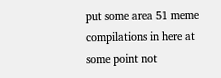put some area 51 meme compilations in here at some point not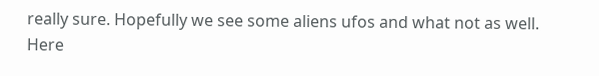really sure. Hopefully we see some aliens ufos and what not as well. Here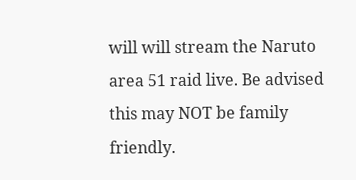will will stream the Naruto area 51 raid live. Be advised this may NOT be family friendly.